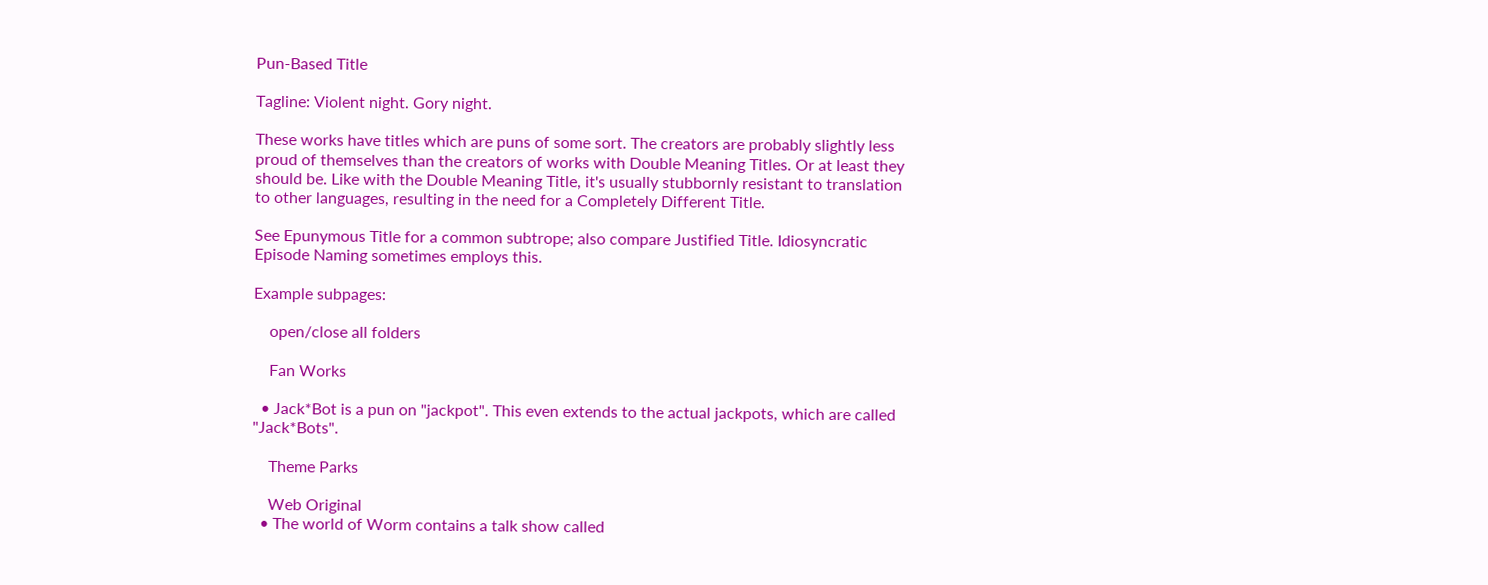Pun-Based Title

Tagline: Violent night. Gory night.

These works have titles which are puns of some sort. The creators are probably slightly less proud of themselves than the creators of works with Double Meaning Titles. Or at least they should be. Like with the Double Meaning Title, it's usually stubbornly resistant to translation to other languages, resulting in the need for a Completely Different Title.

See Epunymous Title for a common subtrope; also compare Justified Title. Idiosyncratic Episode Naming sometimes employs this.

Example subpages:

    open/close all folders

    Fan Works

  • Jack*Bot is a pun on "jackpot". This even extends to the actual jackpots, which are called "Jack*Bots".

    Theme Parks

    Web Original
  • The world of Worm contains a talk show called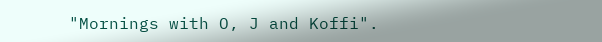"Mornings with O, J and Koffi".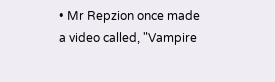• Mr Repzion once made a video called, "Vampire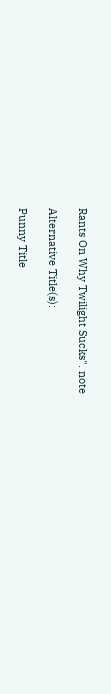Rants On Why Twilight Sucks". note

Alternative Title(s):

Punny Title